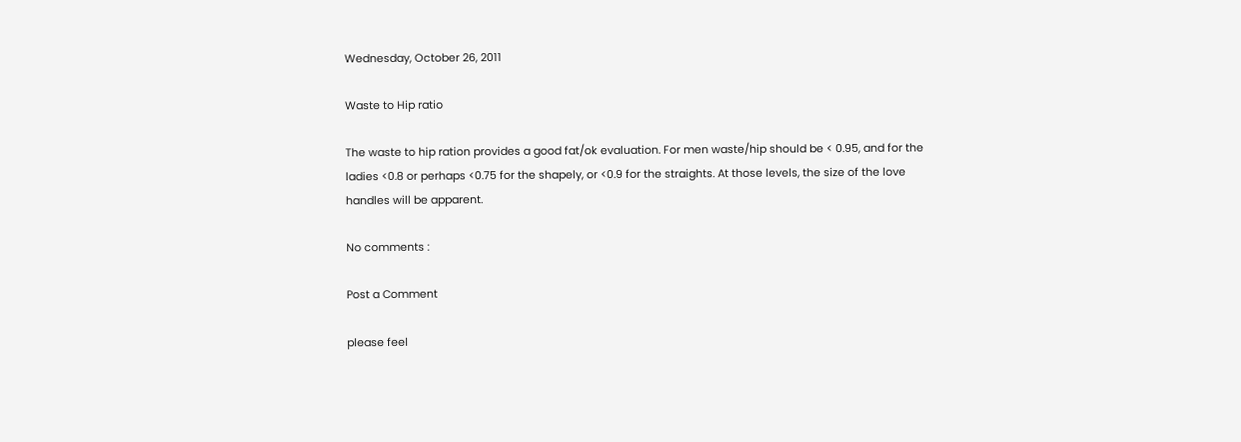Wednesday, October 26, 2011

Waste to Hip ratio

The waste to hip ration provides a good fat/ok evaluation. For men waste/hip should be < 0.95, and for the ladies <0.8 or perhaps <0.75 for the shapely, or <0.9 for the straights. At those levels, the size of the love handles will be apparent.

No comments :

Post a Comment

please feel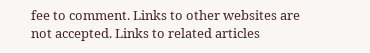fee to comment. Links to other websites are not accepted. Links to related articles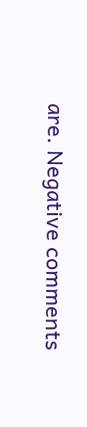are. Negative comments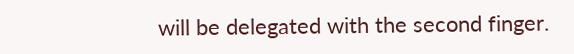will be delegated with the second finger.